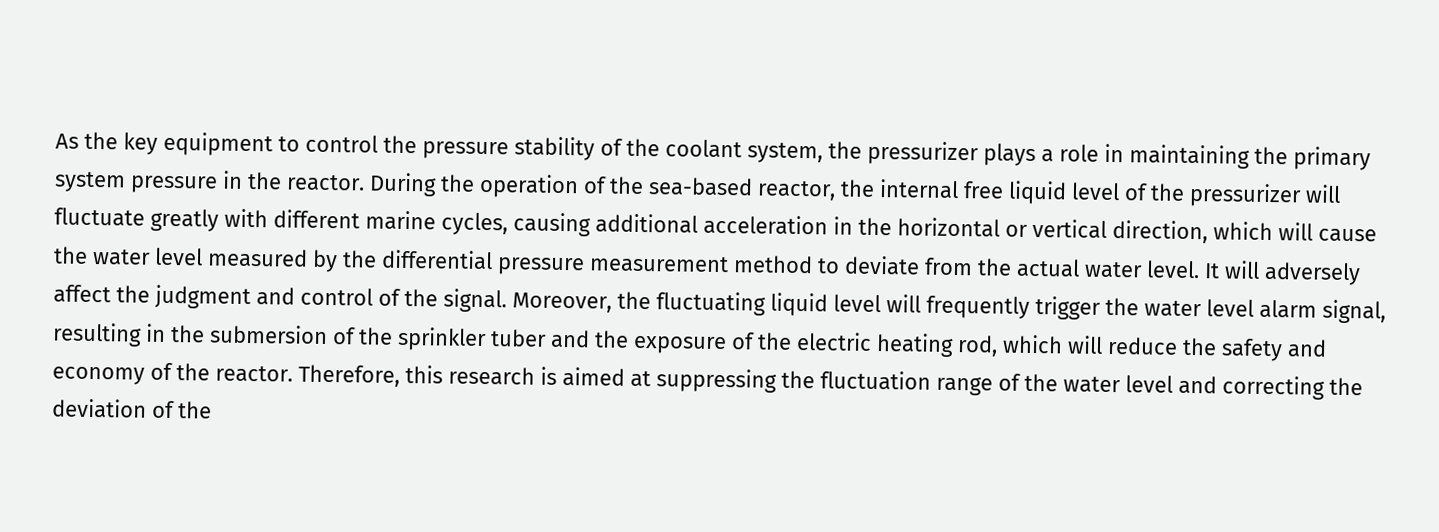As the key equipment to control the pressure stability of the coolant system, the pressurizer plays a role in maintaining the primary system pressure in the reactor. During the operation of the sea-based reactor, the internal free liquid level of the pressurizer will fluctuate greatly with different marine cycles, causing additional acceleration in the horizontal or vertical direction, which will cause the water level measured by the differential pressure measurement method to deviate from the actual water level. It will adversely affect the judgment and control of the signal. Moreover, the fluctuating liquid level will frequently trigger the water level alarm signal, resulting in the submersion of the sprinkler tuber and the exposure of the electric heating rod, which will reduce the safety and economy of the reactor. Therefore, this research is aimed at suppressing the fluctuation range of the water level and correcting the deviation of the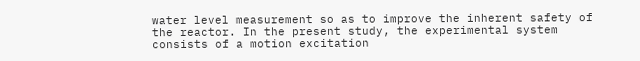water level measurement so as to improve the inherent safety of the reactor. In the present study, the experimental system consists of a motion excitation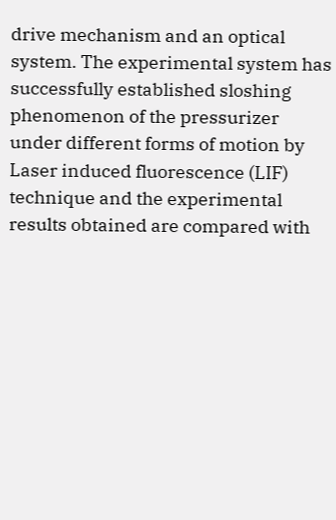drive mechanism and an optical system. The experimental system has successfully established sloshing phenomenon of the pressurizer under different forms of motion by Laser induced fluorescence (LIF) technique and the experimental results obtained are compared with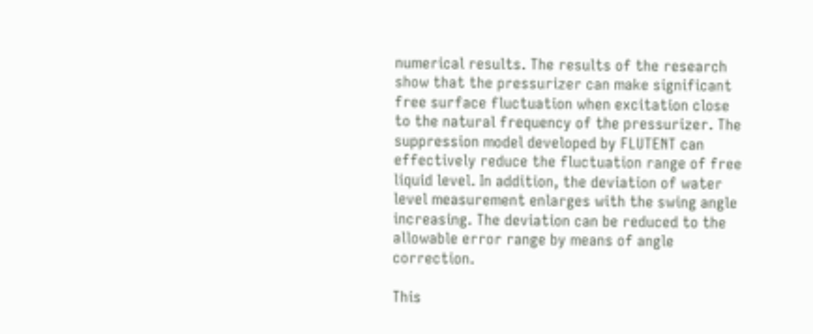numerical results. The results of the research show that the pressurizer can make significant free surface fluctuation when excitation close to the natural frequency of the pressurizer. The suppression model developed by FLUTENT can effectively reduce the fluctuation range of free liquid level. In addition, the deviation of water level measurement enlarges with the swing angle increasing. The deviation can be reduced to the allowable error range by means of angle correction.

This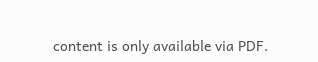content is only available via PDF.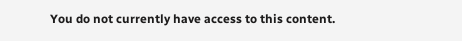You do not currently have access to this content.